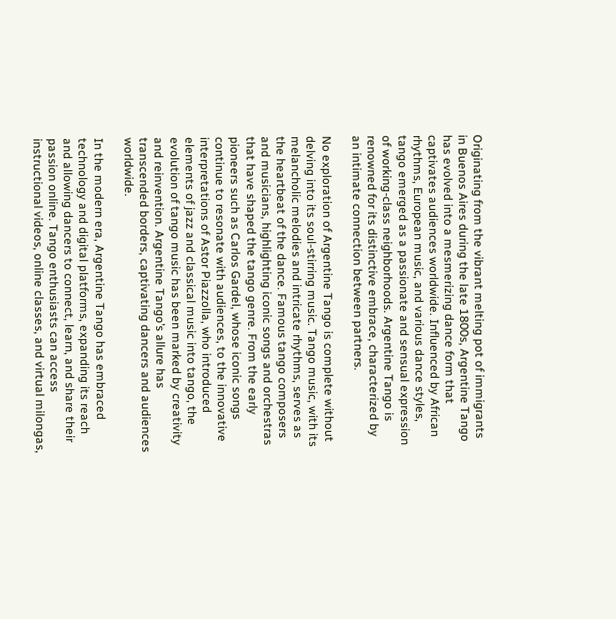Originating from the vibrant melting pot of immigrants in Buenos Aires during the late 1800s, Argentine Tango has evolved into a mesmerizing dance form that captivates audiences worldwide. Influenced by African rhythms, European music, and various dance styles, tango emerged as a passionate and sensual expression of working-class neighborhoods. Argentine Tango is renowned for its distinctive embrace, characterized by an intimate connection between partners.

No exploration of Argentine Tango is complete without delving into its soul-stirring music. Tango music, with its melancholic melodies and intricate rhythms, serves as the heartbeat of the dance. Famous tango composers and musicians, highlighting iconic songs and orchestras that have shaped the tango genre. From the early pioneers such as Carlos Gardel, whose iconic songs continue to resonate with audiences, to the innovative interpretations of Astor Piazzolla, who introduced elements of jazz and classical music into tango, the evolution of tango music has been marked by creativity and reinvention. Argentine Tango’s allure has transcended borders, captivating dancers and audiences worldwide.

In the modern era, Argentine Tango has embraced technology and digital platforms, expanding its reach and allowing dancers to connect, learn, and share their passion online. Tango enthusiasts can access instructional videos, online classes, and virtual milongas,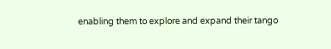enabling them to explore and expand their tango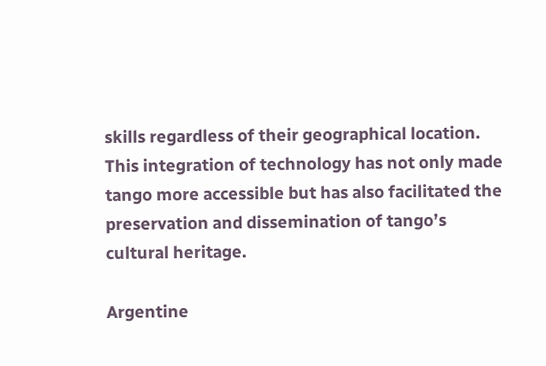skills regardless of their geographical location. This integration of technology has not only made tango more accessible but has also facilitated the preservation and dissemination of tango’s cultural heritage.

Argentine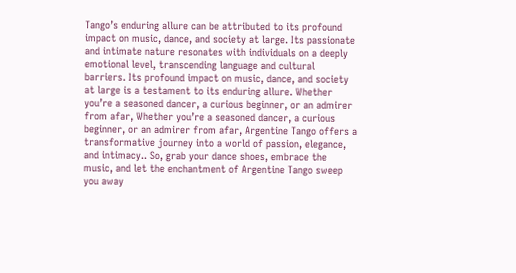Tango’s enduring allure can be attributed to its profound impact on music, dance, and society at large. Its passionate and intimate nature resonates with individuals on a deeply emotional level, transcending language and cultural barriers. Its profound impact on music, dance, and society at large is a testament to its enduring allure. Whether you’re a seasoned dancer, a curious beginner, or an admirer from afar, Whether you’re a seasoned dancer, a curious beginner, or an admirer from afar, Argentine Tango offers a transformative journey into a world of passion, elegance, and intimacy.. So, grab your dance shoes, embrace the music, and let the enchantment of Argentine Tango sweep you away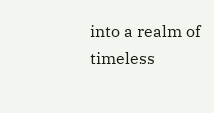into a realm of timeless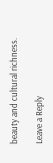beauty and cultural richness.

Leave a Reply